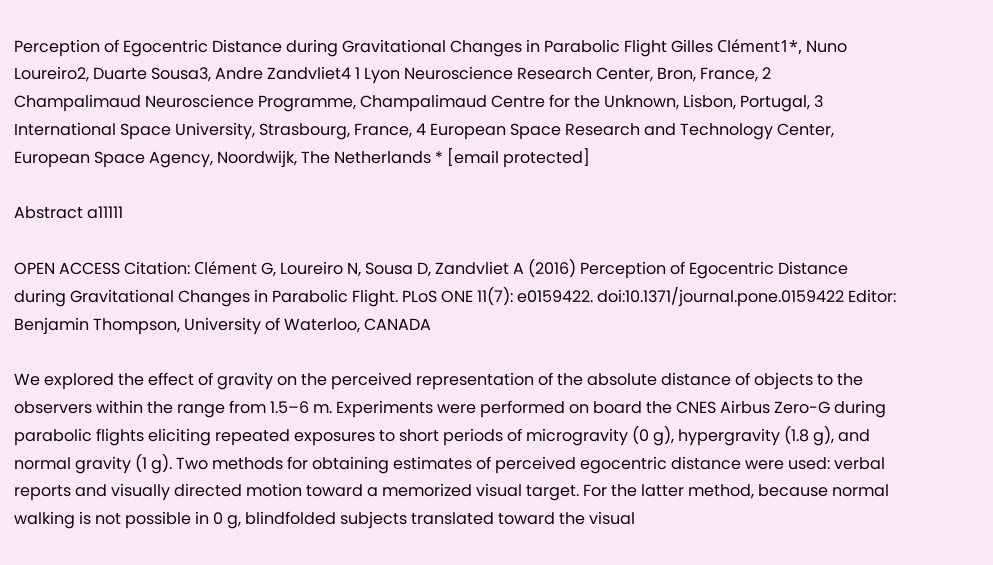Perception of Egocentric Distance during Gravitational Changes in Parabolic Flight Gilles Clément1*, Nuno Loureiro2, Duarte Sousa3, Andre Zandvliet4 1 Lyon Neuroscience Research Center, Bron, France, 2 Champalimaud Neuroscience Programme, Champalimaud Centre for the Unknown, Lisbon, Portugal, 3 International Space University, Strasbourg, France, 4 European Space Research and Technology Center, European Space Agency, Noordwijk, The Netherlands * [email protected]

Abstract a11111

OPEN ACCESS Citation: Clément G, Loureiro N, Sousa D, Zandvliet A (2016) Perception of Egocentric Distance during Gravitational Changes in Parabolic Flight. PLoS ONE 11(7): e0159422. doi:10.1371/journal.pone.0159422 Editor: Benjamin Thompson, University of Waterloo, CANADA

We explored the effect of gravity on the perceived representation of the absolute distance of objects to the observers within the range from 1.5–6 m. Experiments were performed on board the CNES Airbus Zero-G during parabolic flights eliciting repeated exposures to short periods of microgravity (0 g), hypergravity (1.8 g), and normal gravity (1 g). Two methods for obtaining estimates of perceived egocentric distance were used: verbal reports and visually directed motion toward a memorized visual target. For the latter method, because normal walking is not possible in 0 g, blindfolded subjects translated toward the visual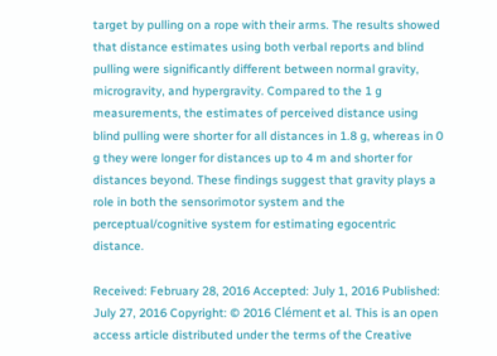target by pulling on a rope with their arms. The results showed that distance estimates using both verbal reports and blind pulling were significantly different between normal gravity, microgravity, and hypergravity. Compared to the 1 g measurements, the estimates of perceived distance using blind pulling were shorter for all distances in 1.8 g, whereas in 0 g they were longer for distances up to 4 m and shorter for distances beyond. These findings suggest that gravity plays a role in both the sensorimotor system and the perceptual/cognitive system for estimating egocentric distance.

Received: February 28, 2016 Accepted: July 1, 2016 Published: July 27, 2016 Copyright: © 2016 Clément et al. This is an open access article distributed under the terms of the Creative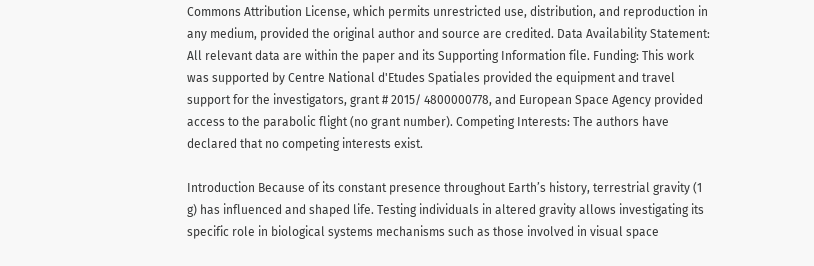Commons Attribution License, which permits unrestricted use, distribution, and reproduction in any medium, provided the original author and source are credited. Data Availability Statement: All relevant data are within the paper and its Supporting Information file. Funding: This work was supported by Centre National d'Etudes Spatiales provided the equipment and travel support for the investigators, grant # 2015/ 4800000778, and European Space Agency provided access to the parabolic flight (no grant number). Competing Interests: The authors have declared that no competing interests exist.

Introduction Because of its constant presence throughout Earth’s history, terrestrial gravity (1 g) has influenced and shaped life. Testing individuals in altered gravity allows investigating its specific role in biological systems mechanisms such as those involved in visual space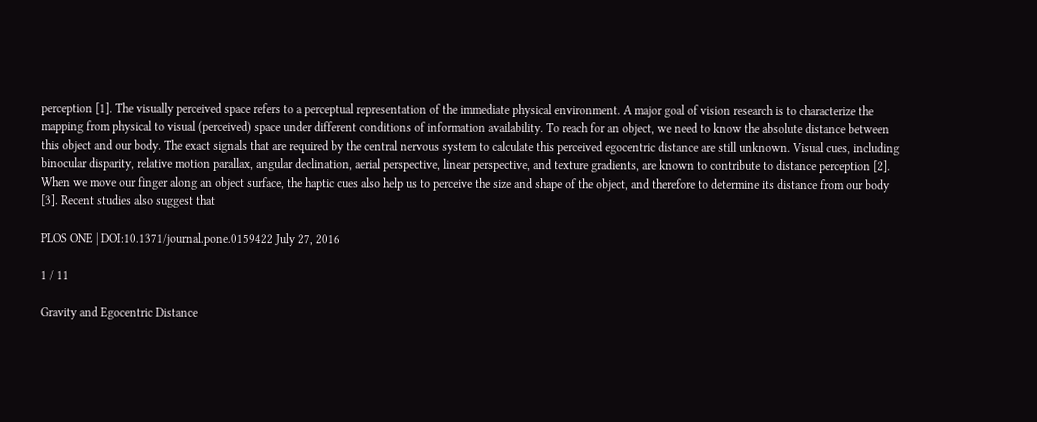perception [1]. The visually perceived space refers to a perceptual representation of the immediate physical environment. A major goal of vision research is to characterize the mapping from physical to visual (perceived) space under different conditions of information availability. To reach for an object, we need to know the absolute distance between this object and our body. The exact signals that are required by the central nervous system to calculate this perceived egocentric distance are still unknown. Visual cues, including binocular disparity, relative motion parallax, angular declination, aerial perspective, linear perspective, and texture gradients, are known to contribute to distance perception [2]. When we move our finger along an object surface, the haptic cues also help us to perceive the size and shape of the object, and therefore to determine its distance from our body [3]. Recent studies also suggest that

PLOS ONE | DOI:10.1371/journal.pone.0159422 July 27, 2016

1 / 11

Gravity and Egocentric Distance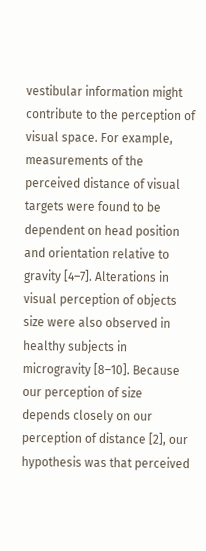vestibular information might contribute to the perception of visual space. For example, measurements of the perceived distance of visual targets were found to be dependent on head position and orientation relative to gravity [4–7]. Alterations in visual perception of objects size were also observed in healthy subjects in microgravity [8–10]. Because our perception of size depends closely on our perception of distance [2], our hypothesis was that perceived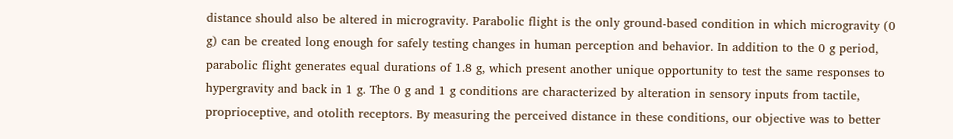distance should also be altered in microgravity. Parabolic flight is the only ground-based condition in which microgravity (0 g) can be created long enough for safely testing changes in human perception and behavior. In addition to the 0 g period, parabolic flight generates equal durations of 1.8 g, which present another unique opportunity to test the same responses to hypergravity and back in 1 g. The 0 g and 1 g conditions are characterized by alteration in sensory inputs from tactile, proprioceptive, and otolith receptors. By measuring the perceived distance in these conditions, our objective was to better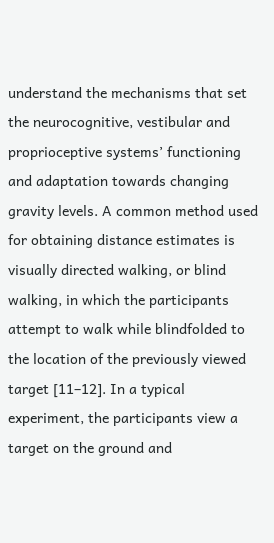understand the mechanisms that set the neurocognitive, vestibular and proprioceptive systems’ functioning and adaptation towards changing gravity levels. A common method used for obtaining distance estimates is visually directed walking, or blind walking, in which the participants attempt to walk while blindfolded to the location of the previously viewed target [11–12]. In a typical experiment, the participants view a target on the ground and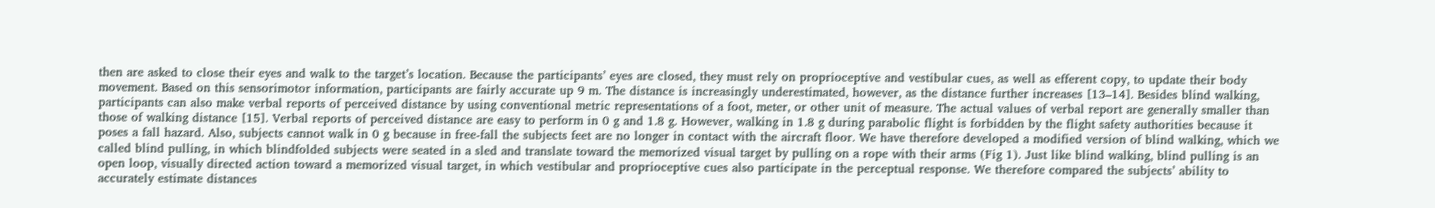then are asked to close their eyes and walk to the target’s location. Because the participants’ eyes are closed, they must rely on proprioceptive and vestibular cues, as well as efferent copy, to update their body movement. Based on this sensorimotor information, participants are fairly accurate up 9 m. The distance is increasingly underestimated, however, as the distance further increases [13–14]. Besides blind walking, participants can also make verbal reports of perceived distance by using conventional metric representations of a foot, meter, or other unit of measure. The actual values of verbal report are generally smaller than those of walking distance [15]. Verbal reports of perceived distance are easy to perform in 0 g and 1.8 g. However, walking in 1.8 g during parabolic flight is forbidden by the flight safety authorities because it poses a fall hazard. Also, subjects cannot walk in 0 g because in free-fall the subjects feet are no longer in contact with the aircraft floor. We have therefore developed a modified version of blind walking, which we called blind pulling, in which blindfolded subjects were seated in a sled and translate toward the memorized visual target by pulling on a rope with their arms (Fig 1). Just like blind walking, blind pulling is an open loop, visually directed action toward a memorized visual target, in which vestibular and proprioceptive cues also participate in the perceptual response. We therefore compared the subjects’ ability to accurately estimate distances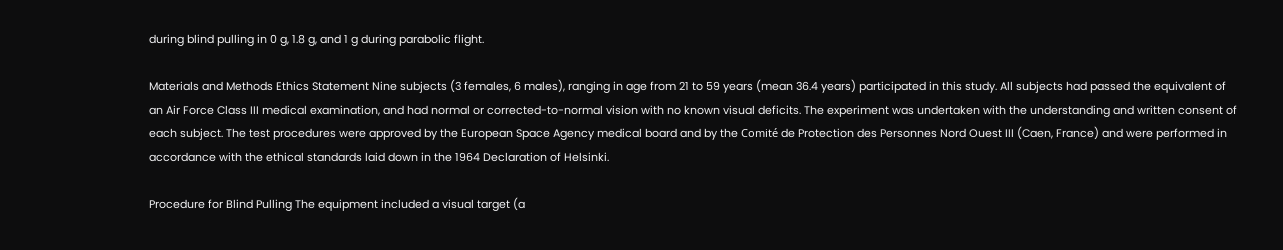during blind pulling in 0 g, 1.8 g, and 1 g during parabolic flight.

Materials and Methods Ethics Statement Nine subjects (3 females, 6 males), ranging in age from 21 to 59 years (mean 36.4 years) participated in this study. All subjects had passed the equivalent of an Air Force Class III medical examination, and had normal or corrected-to-normal vision with no known visual deficits. The experiment was undertaken with the understanding and written consent of each subject. The test procedures were approved by the European Space Agency medical board and by the Comité de Protection des Personnes Nord Ouest III (Caen, France) and were performed in accordance with the ethical standards laid down in the 1964 Declaration of Helsinki.

Procedure for Blind Pulling The equipment included a visual target (a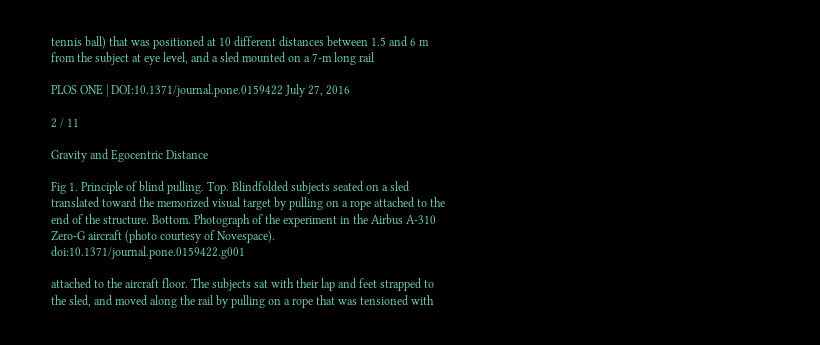tennis ball) that was positioned at 10 different distances between 1.5 and 6 m from the subject at eye level, and a sled mounted on a 7-m long rail

PLOS ONE | DOI:10.1371/journal.pone.0159422 July 27, 2016

2 / 11

Gravity and Egocentric Distance

Fig 1. Principle of blind pulling. Top. Blindfolded subjects seated on a sled translated toward the memorized visual target by pulling on a rope attached to the end of the structure. Bottom. Photograph of the experiment in the Airbus A-310 Zero-G aircraft (photo courtesy of Novespace). doi:10.1371/journal.pone.0159422.g001

attached to the aircraft floor. The subjects sat with their lap and feet strapped to the sled, and moved along the rail by pulling on a rope that was tensioned with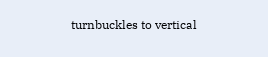turnbuckles to vertical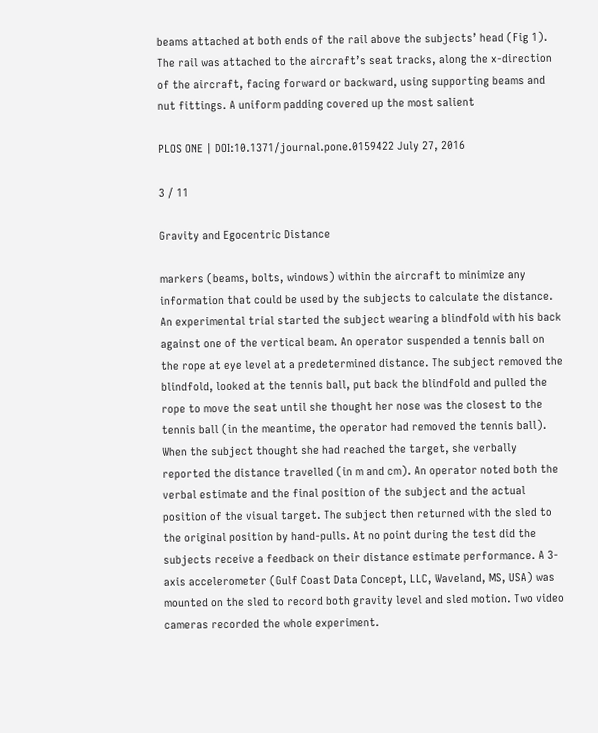beams attached at both ends of the rail above the subjects’ head (Fig 1). The rail was attached to the aircraft’s seat tracks, along the x-direction of the aircraft, facing forward or backward, using supporting beams and nut fittings. A uniform padding covered up the most salient

PLOS ONE | DOI:10.1371/journal.pone.0159422 July 27, 2016

3 / 11

Gravity and Egocentric Distance

markers (beams, bolts, windows) within the aircraft to minimize any information that could be used by the subjects to calculate the distance. An experimental trial started the subject wearing a blindfold with his back against one of the vertical beam. An operator suspended a tennis ball on the rope at eye level at a predetermined distance. The subject removed the blindfold, looked at the tennis ball, put back the blindfold and pulled the rope to move the seat until she thought her nose was the closest to the tennis ball (in the meantime, the operator had removed the tennis ball). When the subject thought she had reached the target, she verbally reported the distance travelled (in m and cm). An operator noted both the verbal estimate and the final position of the subject and the actual position of the visual target. The subject then returned with the sled to the original position by hand-pulls. At no point during the test did the subjects receive a feedback on their distance estimate performance. A 3-axis accelerometer (Gulf Coast Data Concept, LLC, Waveland, MS, USA) was mounted on the sled to record both gravity level and sled motion. Two video cameras recorded the whole experiment.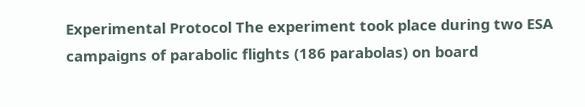Experimental Protocol The experiment took place during two ESA campaigns of parabolic flights (186 parabolas) on board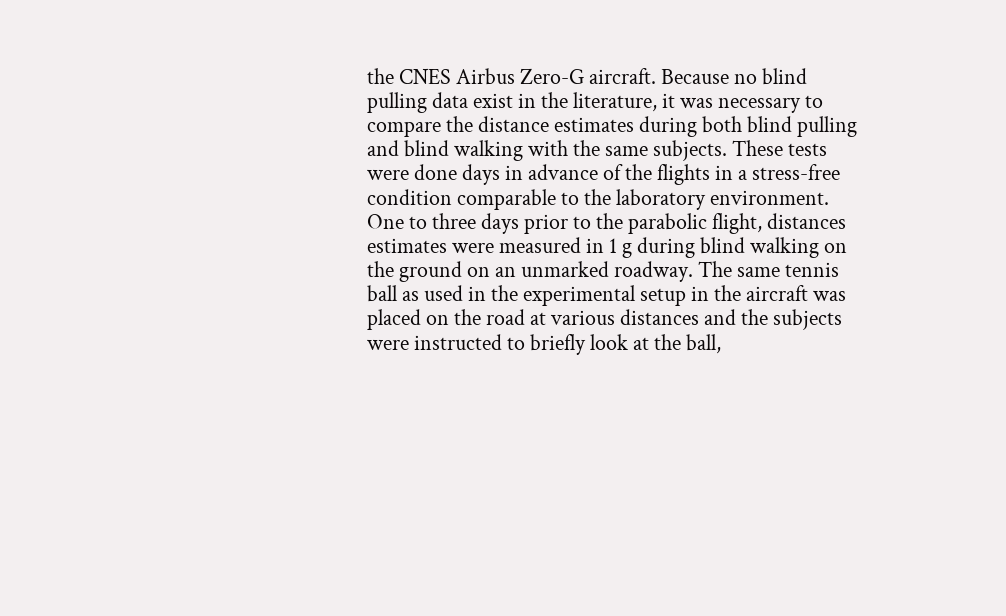the CNES Airbus Zero-G aircraft. Because no blind pulling data exist in the literature, it was necessary to compare the distance estimates during both blind pulling and blind walking with the same subjects. These tests were done days in advance of the flights in a stress-free condition comparable to the laboratory environment. One to three days prior to the parabolic flight, distances estimates were measured in 1 g during blind walking on the ground on an unmarked roadway. The same tennis ball as used in the experimental setup in the aircraft was placed on the road at various distances and the subjects were instructed to briefly look at the ball,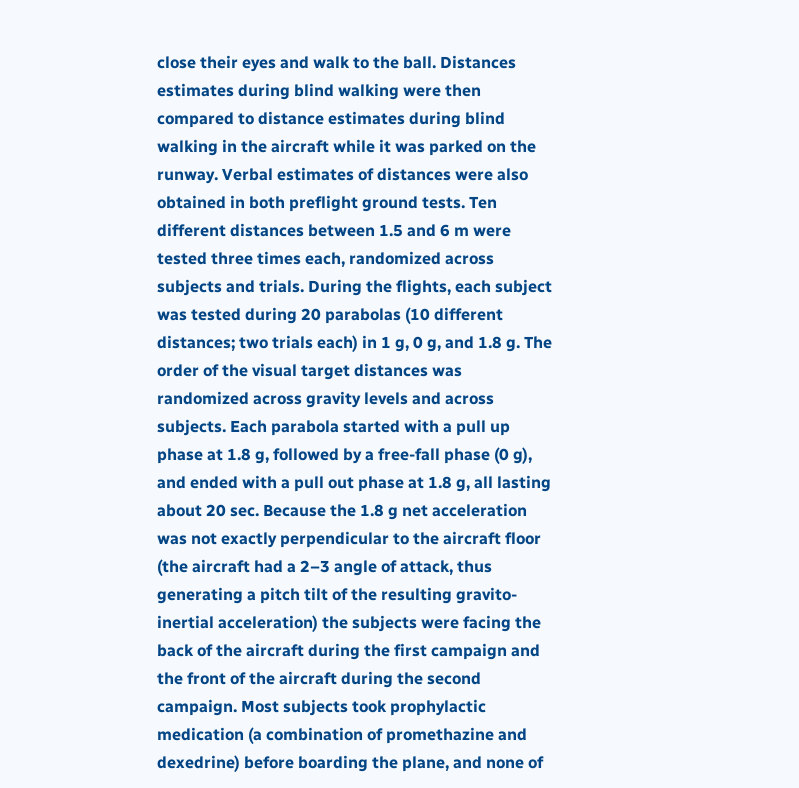close their eyes and walk to the ball. Distances estimates during blind walking were then compared to distance estimates during blind walking in the aircraft while it was parked on the runway. Verbal estimates of distances were also obtained in both preflight ground tests. Ten different distances between 1.5 and 6 m were tested three times each, randomized across subjects and trials. During the flights, each subject was tested during 20 parabolas (10 different distances; two trials each) in 1 g, 0 g, and 1.8 g. The order of the visual target distances was randomized across gravity levels and across subjects. Each parabola started with a pull up phase at 1.8 g, followed by a free-fall phase (0 g), and ended with a pull out phase at 1.8 g, all lasting about 20 sec. Because the 1.8 g net acceleration was not exactly perpendicular to the aircraft floor (the aircraft had a 2–3 angle of attack, thus generating a pitch tilt of the resulting gravito-inertial acceleration) the subjects were facing the back of the aircraft during the first campaign and the front of the aircraft during the second campaign. Most subjects took prophylactic medication (a combination of promethazine and dexedrine) before boarding the plane, and none of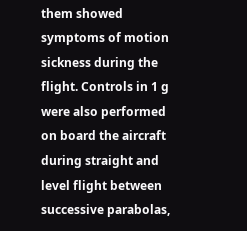them showed symptoms of motion sickness during the flight. Controls in 1 g were also performed on board the aircraft during straight and level flight between successive parabolas,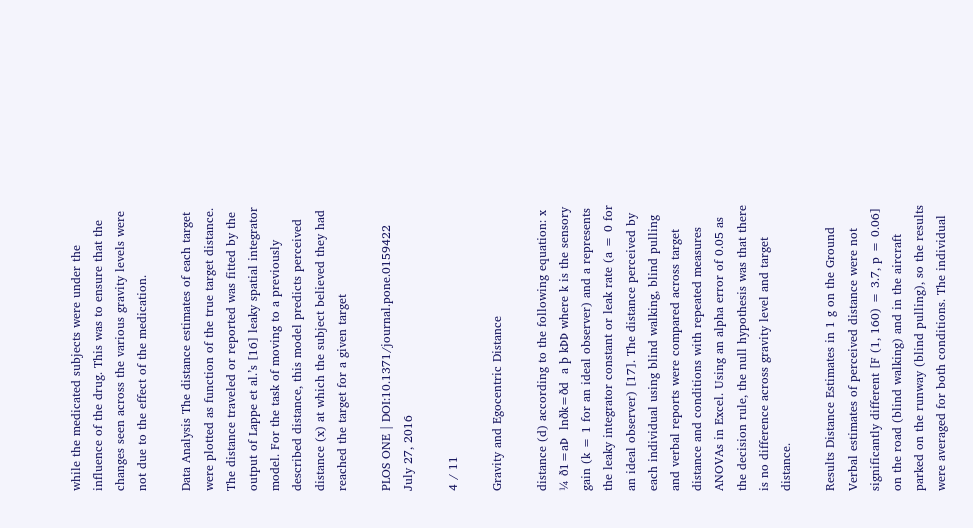while the medicated subjects were under the influence of the drug. This was to ensure that the changes seen across the various gravity levels were not due to the effect of the medication.

Data Analysis The distance estimates of each target were plotted as function of the true target distance. The distance traveled or reported was fitted by the output of Lappe et al.’s [16] leaky spatial integrator model. For the task of moving to a previously described distance, this model predicts perceived distance (x) at which the subject believed they had reached the target for a given target

PLOS ONE | DOI:10.1371/journal.pone.0159422 July 27, 2016

4 / 11

Gravity and Egocentric Distance

distance (d) according to the following equation: x ¼ ð1=aÞ  lnðk=ðd  a þ kÞÞ where k is the sensory gain (k = 1 for an ideal observer) and a represents the leaky integrator constant or leak rate (a = 0 for an ideal observer) [17]. The distance perceived by each individual using blind walking, blind pulling and verbal reports were compared across target distance and conditions with repeated measures ANOVAs in Excel. Using an alpha error of 0.05 as the decision rule, the null hypothesis was that there is no difference across gravity level and target distance.

Results Distance Estimates in 1 g on the Ground Verbal estimates of perceived distance were not significantly different [F (1, 160) = 3.7, p = 0.06] on the road (blind walking) and in the aircraft parked on the runway (blind pulling), so the results were averaged for both conditions. The individual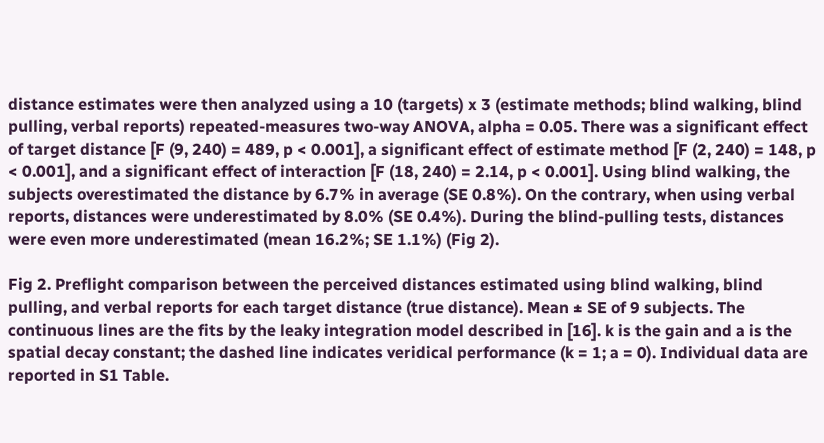distance estimates were then analyzed using a 10 (targets) x 3 (estimate methods; blind walking, blind pulling, verbal reports) repeated-measures two-way ANOVA, alpha = 0.05. There was a significant effect of target distance [F (9, 240) = 489, p < 0.001], a significant effect of estimate method [F (2, 240) = 148, p < 0.001], and a significant effect of interaction [F (18, 240) = 2.14, p < 0.001]. Using blind walking, the subjects overestimated the distance by 6.7% in average (SE 0.8%). On the contrary, when using verbal reports, distances were underestimated by 8.0% (SE 0.4%). During the blind-pulling tests, distances were even more underestimated (mean 16.2%; SE 1.1%) (Fig 2).

Fig 2. Preflight comparison between the perceived distances estimated using blind walking, blind pulling, and verbal reports for each target distance (true distance). Mean ± SE of 9 subjects. The continuous lines are the fits by the leaky integration model described in [16]. k is the gain and a is the spatial decay constant; the dashed line indicates veridical performance (k = 1; a = 0). Individual data are reported in S1 Table.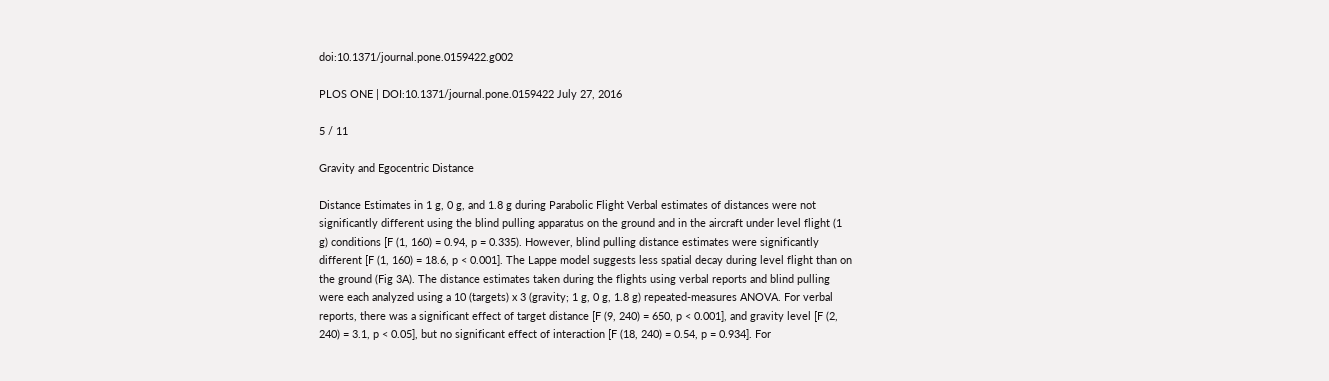doi:10.1371/journal.pone.0159422.g002

PLOS ONE | DOI:10.1371/journal.pone.0159422 July 27, 2016

5 / 11

Gravity and Egocentric Distance

Distance Estimates in 1 g, 0 g, and 1.8 g during Parabolic Flight Verbal estimates of distances were not significantly different using the blind pulling apparatus on the ground and in the aircraft under level flight (1 g) conditions [F (1, 160) = 0.94, p = 0.335). However, blind pulling distance estimates were significantly different [F (1, 160) = 18.6, p < 0.001]. The Lappe model suggests less spatial decay during level flight than on the ground (Fig 3A). The distance estimates taken during the flights using verbal reports and blind pulling were each analyzed using a 10 (targets) x 3 (gravity; 1 g, 0 g, 1.8 g) repeated-measures ANOVA. For verbal reports, there was a significant effect of target distance [F (9, 240) = 650, p < 0.001], and gravity level [F (2, 240) = 3.1, p < 0.05], but no significant effect of interaction [F (18, 240) = 0.54, p = 0.934]. For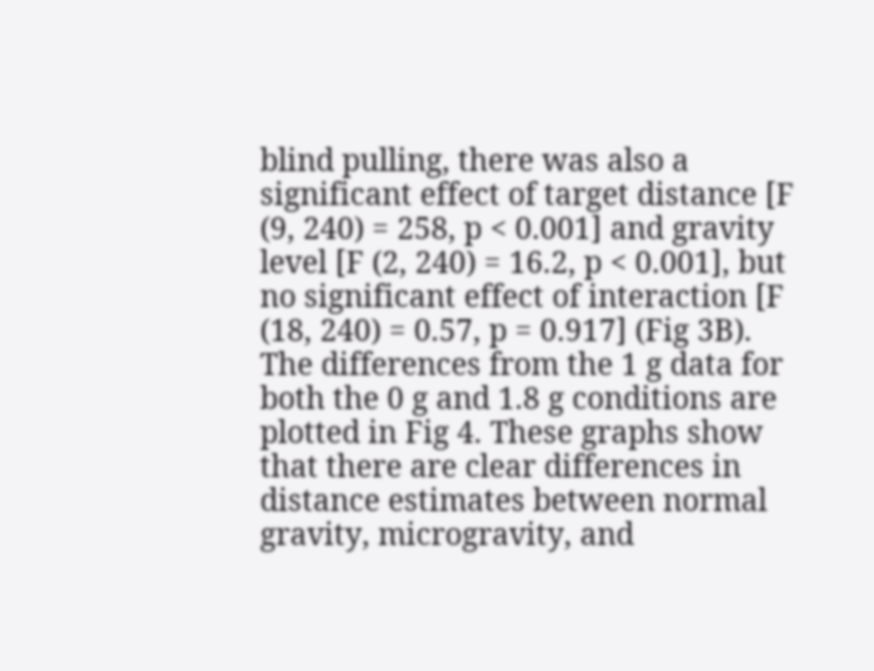blind pulling, there was also a significant effect of target distance [F (9, 240) = 258, p < 0.001] and gravity level [F (2, 240) = 16.2, p < 0.001], but no significant effect of interaction [F (18, 240) = 0.57, p = 0.917] (Fig 3B). The differences from the 1 g data for both the 0 g and 1.8 g conditions are plotted in Fig 4. These graphs show that there are clear differences in distance estimates between normal gravity, microgravity, and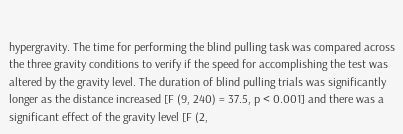hypergravity. The time for performing the blind pulling task was compared across the three gravity conditions to verify if the speed for accomplishing the test was altered by the gravity level. The duration of blind pulling trials was significantly longer as the distance increased [F (9, 240) = 37.5, p < 0.001] and there was a significant effect of the gravity level [F (2,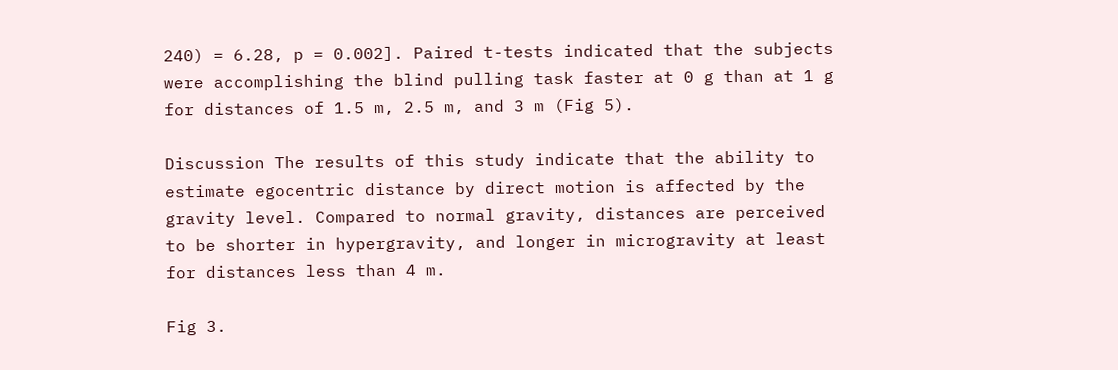240) = 6.28, p = 0.002]. Paired t-tests indicated that the subjects were accomplishing the blind pulling task faster at 0 g than at 1 g for distances of 1.5 m, 2.5 m, and 3 m (Fig 5).

Discussion The results of this study indicate that the ability to estimate egocentric distance by direct motion is affected by the gravity level. Compared to normal gravity, distances are perceived to be shorter in hypergravity, and longer in microgravity at least for distances less than 4 m.

Fig 3.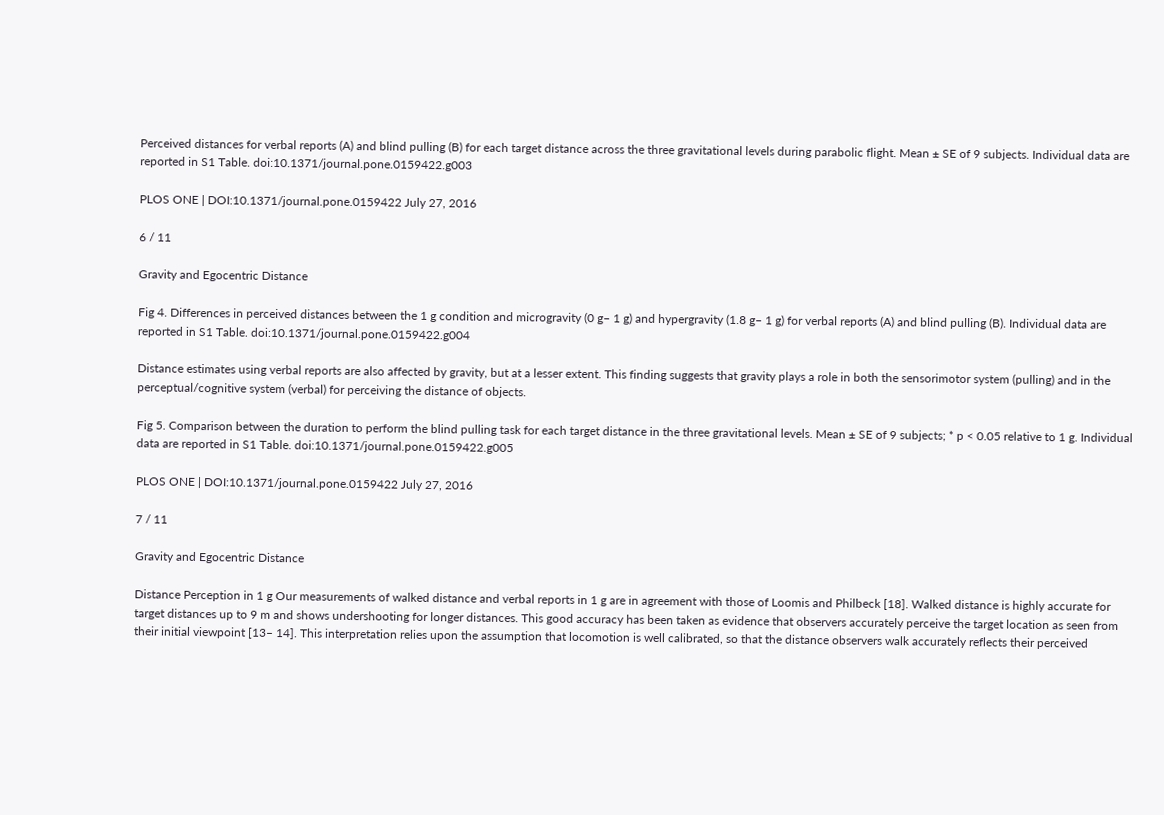Perceived distances for verbal reports (A) and blind pulling (B) for each target distance across the three gravitational levels during parabolic flight. Mean ± SE of 9 subjects. Individual data are reported in S1 Table. doi:10.1371/journal.pone.0159422.g003

PLOS ONE | DOI:10.1371/journal.pone.0159422 July 27, 2016

6 / 11

Gravity and Egocentric Distance

Fig 4. Differences in perceived distances between the 1 g condition and microgravity (0 g– 1 g) and hypergravity (1.8 g– 1 g) for verbal reports (A) and blind pulling (B). Individual data are reported in S1 Table. doi:10.1371/journal.pone.0159422.g004

Distance estimates using verbal reports are also affected by gravity, but at a lesser extent. This finding suggests that gravity plays a role in both the sensorimotor system (pulling) and in the perceptual/cognitive system (verbal) for perceiving the distance of objects.

Fig 5. Comparison between the duration to perform the blind pulling task for each target distance in the three gravitational levels. Mean ± SE of 9 subjects; * p < 0.05 relative to 1 g. Individual data are reported in S1 Table. doi:10.1371/journal.pone.0159422.g005

PLOS ONE | DOI:10.1371/journal.pone.0159422 July 27, 2016

7 / 11

Gravity and Egocentric Distance

Distance Perception in 1 g Our measurements of walked distance and verbal reports in 1 g are in agreement with those of Loomis and Philbeck [18]. Walked distance is highly accurate for target distances up to 9 m and shows undershooting for longer distances. This good accuracy has been taken as evidence that observers accurately perceive the target location as seen from their initial viewpoint [13– 14]. This interpretation relies upon the assumption that locomotion is well calibrated, so that the distance observers walk accurately reflects their perceived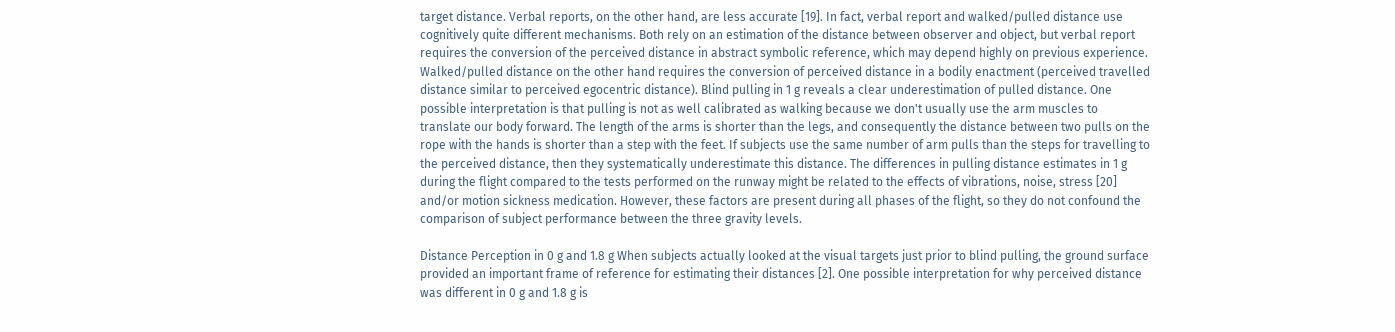target distance. Verbal reports, on the other hand, are less accurate [19]. In fact, verbal report and walked/pulled distance use cognitively quite different mechanisms. Both rely on an estimation of the distance between observer and object, but verbal report requires the conversion of the perceived distance in abstract symbolic reference, which may depend highly on previous experience. Walked/pulled distance on the other hand requires the conversion of perceived distance in a bodily enactment (perceived travelled distance similar to perceived egocentric distance). Blind pulling in 1 g reveals a clear underestimation of pulled distance. One possible interpretation is that pulling is not as well calibrated as walking because we don't usually use the arm muscles to translate our body forward. The length of the arms is shorter than the legs, and consequently the distance between two pulls on the rope with the hands is shorter than a step with the feet. If subjects use the same number of arm pulls than the steps for travelling to the perceived distance, then they systematically underestimate this distance. The differences in pulling distance estimates in 1 g during the flight compared to the tests performed on the runway might be related to the effects of vibrations, noise, stress [20] and/or motion sickness medication. However, these factors are present during all phases of the flight, so they do not confound the comparison of subject performance between the three gravity levels.

Distance Perception in 0 g and 1.8 g When subjects actually looked at the visual targets just prior to blind pulling, the ground surface provided an important frame of reference for estimating their distances [2]. One possible interpretation for why perceived distance was different in 0 g and 1.8 g is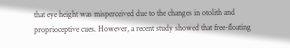that eye height was misperceived due to the changes in otolith and proprioceptive cues. However, a recent study showed that free-floating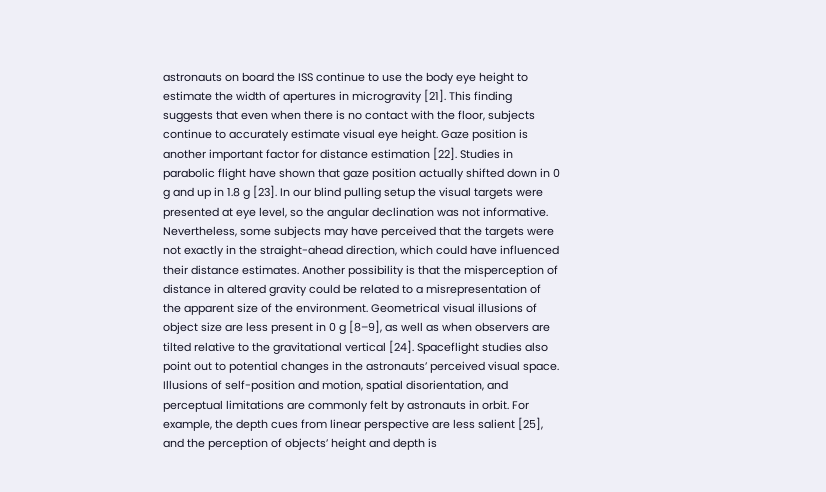astronauts on board the ISS continue to use the body eye height to estimate the width of apertures in microgravity [21]. This finding suggests that even when there is no contact with the floor, subjects continue to accurately estimate visual eye height. Gaze position is another important factor for distance estimation [22]. Studies in parabolic flight have shown that gaze position actually shifted down in 0 g and up in 1.8 g [23]. In our blind pulling setup the visual targets were presented at eye level, so the angular declination was not informative. Nevertheless, some subjects may have perceived that the targets were not exactly in the straight-ahead direction, which could have influenced their distance estimates. Another possibility is that the misperception of distance in altered gravity could be related to a misrepresentation of the apparent size of the environment. Geometrical visual illusions of object size are less present in 0 g [8–9], as well as when observers are tilted relative to the gravitational vertical [24]. Spaceflight studies also point out to potential changes in the astronauts’ perceived visual space. Illusions of self-position and motion, spatial disorientation, and perceptual limitations are commonly felt by astronauts in orbit. For example, the depth cues from linear perspective are less salient [25], and the perception of objects’ height and depth is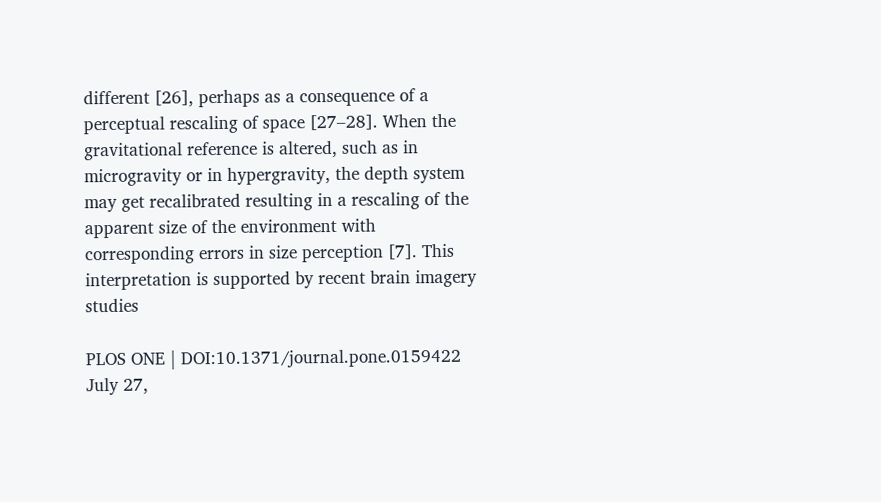different [26], perhaps as a consequence of a perceptual rescaling of space [27–28]. When the gravitational reference is altered, such as in microgravity or in hypergravity, the depth system may get recalibrated resulting in a rescaling of the apparent size of the environment with corresponding errors in size perception [7]. This interpretation is supported by recent brain imagery studies

PLOS ONE | DOI:10.1371/journal.pone.0159422 July 27,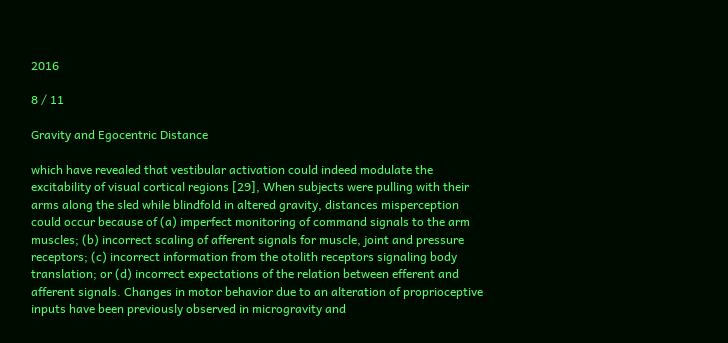2016

8 / 11

Gravity and Egocentric Distance

which have revealed that vestibular activation could indeed modulate the excitability of visual cortical regions [29], When subjects were pulling with their arms along the sled while blindfold in altered gravity, distances misperception could occur because of (a) imperfect monitoring of command signals to the arm muscles; (b) incorrect scaling of afferent signals for muscle, joint and pressure receptors; (c) incorrect information from the otolith receptors signaling body translation; or (d) incorrect expectations of the relation between efferent and afferent signals. Changes in motor behavior due to an alteration of proprioceptive inputs have been previously observed in microgravity and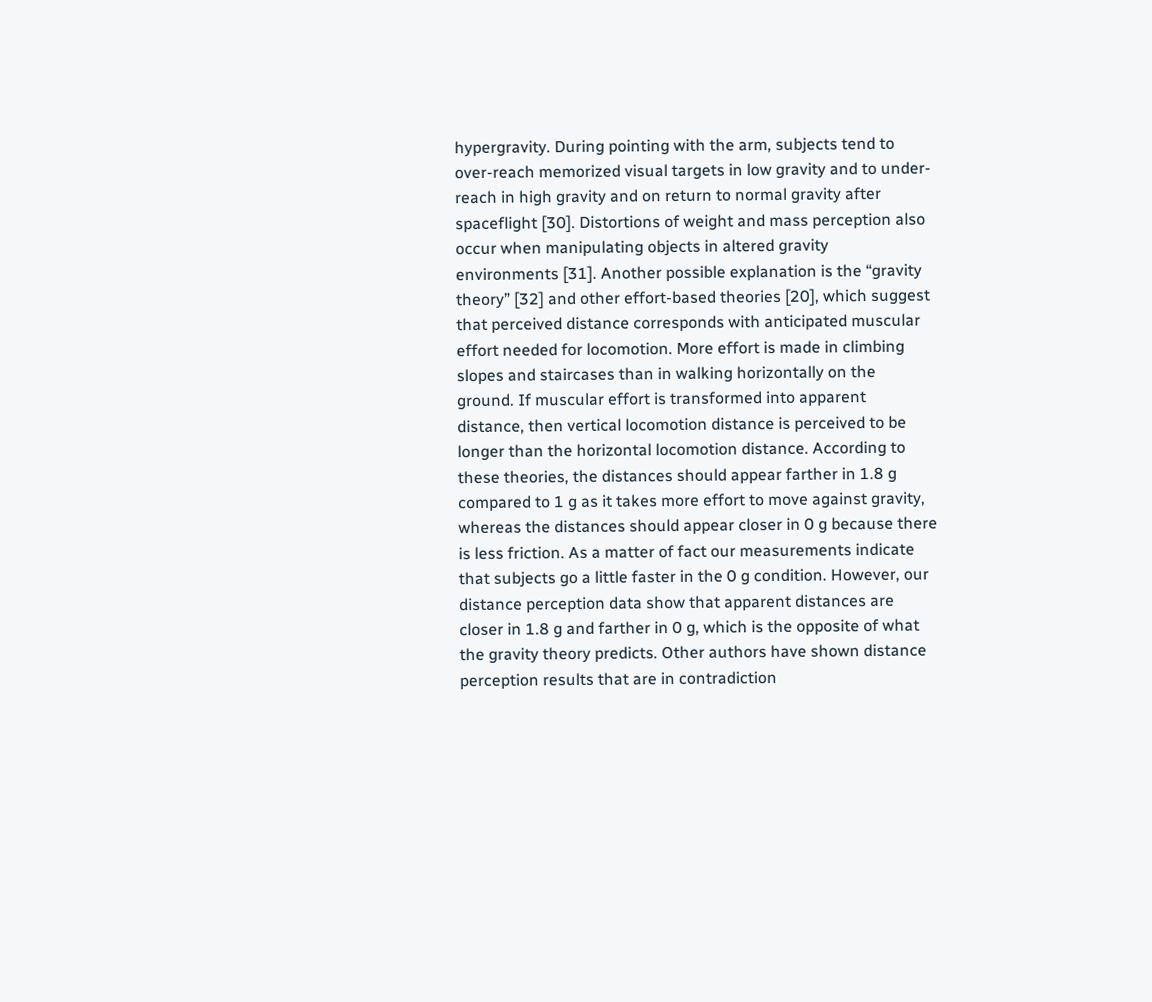hypergravity. During pointing with the arm, subjects tend to over-reach memorized visual targets in low gravity and to under-reach in high gravity and on return to normal gravity after spaceflight [30]. Distortions of weight and mass perception also occur when manipulating objects in altered gravity environments [31]. Another possible explanation is the “gravity theory” [32] and other effort-based theories [20], which suggest that perceived distance corresponds with anticipated muscular effort needed for locomotion. More effort is made in climbing slopes and staircases than in walking horizontally on the ground. If muscular effort is transformed into apparent distance, then vertical locomotion distance is perceived to be longer than the horizontal locomotion distance. According to these theories, the distances should appear farther in 1.8 g compared to 1 g as it takes more effort to move against gravity, whereas the distances should appear closer in 0 g because there is less friction. As a matter of fact our measurements indicate that subjects go a little faster in the 0 g condition. However, our distance perception data show that apparent distances are closer in 1.8 g and farther in 0 g, which is the opposite of what the gravity theory predicts. Other authors have shown distance perception results that are in contradiction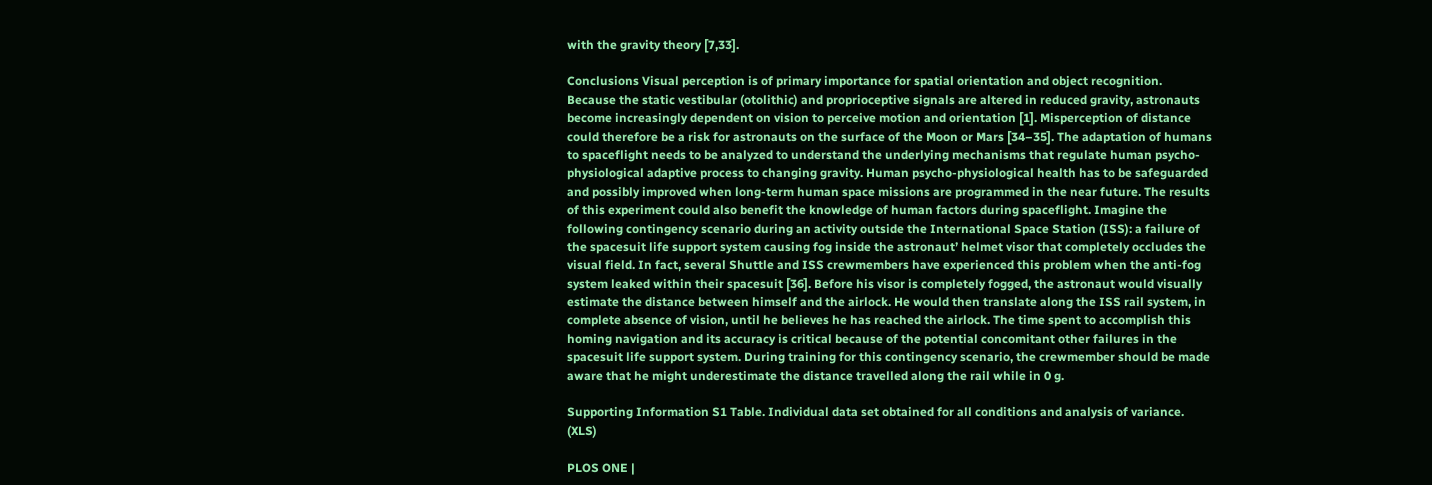with the gravity theory [7,33].

Conclusions Visual perception is of primary importance for spatial orientation and object recognition. Because the static vestibular (otolithic) and proprioceptive signals are altered in reduced gravity, astronauts become increasingly dependent on vision to perceive motion and orientation [1]. Misperception of distance could therefore be a risk for astronauts on the surface of the Moon or Mars [34–35]. The adaptation of humans to spaceflight needs to be analyzed to understand the underlying mechanisms that regulate human psycho-physiological adaptive process to changing gravity. Human psycho-physiological health has to be safeguarded and possibly improved when long-term human space missions are programmed in the near future. The results of this experiment could also benefit the knowledge of human factors during spaceflight. Imagine the following contingency scenario during an activity outside the International Space Station (ISS): a failure of the spacesuit life support system causing fog inside the astronaut’ helmet visor that completely occludes the visual field. In fact, several Shuttle and ISS crewmembers have experienced this problem when the anti-fog system leaked within their spacesuit [36]. Before his visor is completely fogged, the astronaut would visually estimate the distance between himself and the airlock. He would then translate along the ISS rail system, in complete absence of vision, until he believes he has reached the airlock. The time spent to accomplish this homing navigation and its accuracy is critical because of the potential concomitant other failures in the spacesuit life support system. During training for this contingency scenario, the crewmember should be made aware that he might underestimate the distance travelled along the rail while in 0 g.

Supporting Information S1 Table. Individual data set obtained for all conditions and analysis of variance. (XLS)

PLOS ONE |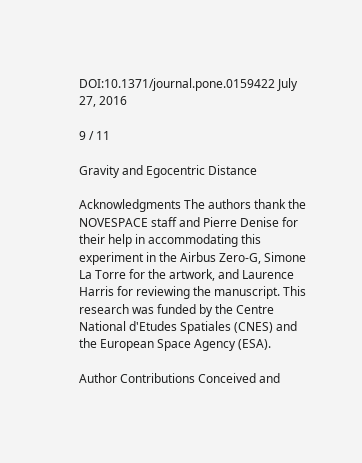DOI:10.1371/journal.pone.0159422 July 27, 2016

9 / 11

Gravity and Egocentric Distance

Acknowledgments The authors thank the NOVESPACE staff and Pierre Denise for their help in accommodating this experiment in the Airbus Zero-G, Simone La Torre for the artwork, and Laurence Harris for reviewing the manuscript. This research was funded by the Centre National d'Etudes Spatiales (CNES) and the European Space Agency (ESA).

Author Contributions Conceived and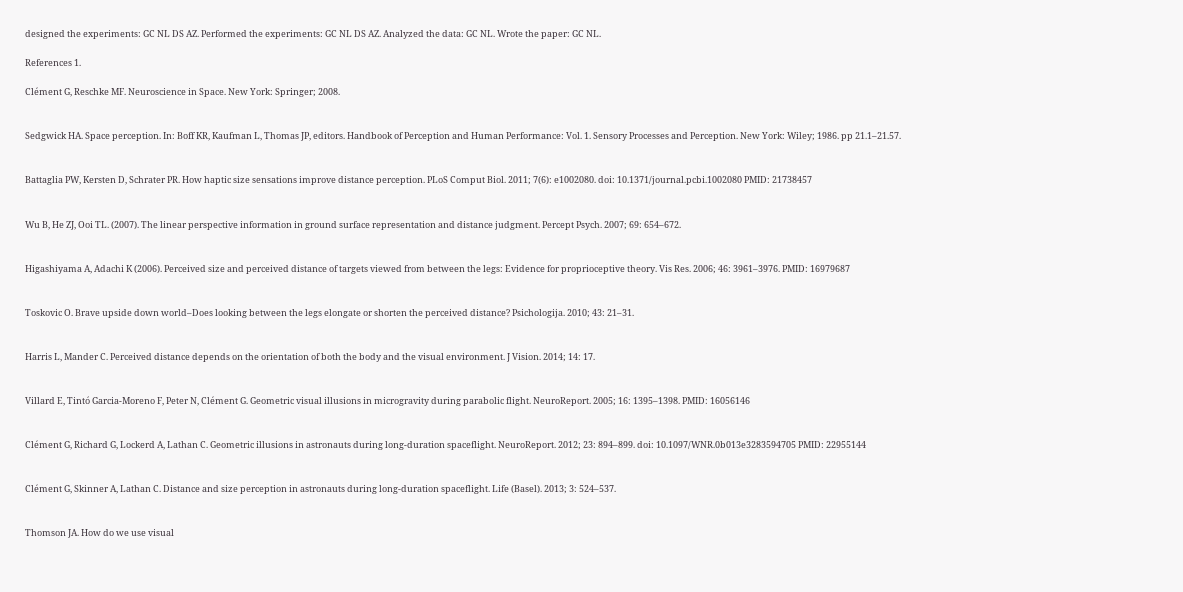designed the experiments: GC NL DS AZ. Performed the experiments: GC NL DS AZ. Analyzed the data: GC NL. Wrote the paper: GC NL.

References 1.

Clément G, Reschke MF. Neuroscience in Space. New York: Springer; 2008.


Sedgwick HA. Space perception. In: Boff KR, Kaufman L, Thomas JP, editors. Handbook of Perception and Human Performance: Vol. 1. Sensory Processes and Perception. New York: Wiley; 1986. pp 21.1–21.57.


Battaglia PW, Kersten D, Schrater PR. How haptic size sensations improve distance perception. PLoS Comput Biol. 2011; 7(6): e1002080. doi: 10.1371/journal.pcbi.1002080 PMID: 21738457


Wu B, He ZJ, Ooi TL. (2007). The linear perspective information in ground surface representation and distance judgment. Percept Psych. 2007; 69: 654–672.


Higashiyama A, Adachi K (2006). Perceived size and perceived distance of targets viewed from between the legs: Evidence for proprioceptive theory. Vis Res. 2006; 46: 3961–3976. PMID: 16979687


Toskovic O. Brave upside down world–Does looking between the legs elongate or shorten the perceived distance? Psichologija. 2010; 43: 21–31.


Harris L, Mander C. Perceived distance depends on the orientation of both the body and the visual environment. J Vision. 2014; 14: 17.


Villard E, Tintó Garcia-Moreno F, Peter N, Clément G. Geometric visual illusions in microgravity during parabolic flight. NeuroReport. 2005; 16: 1395–1398. PMID: 16056146


Clément G, Richard G, Lockerd A, Lathan C. Geometric illusions in astronauts during long-duration spaceflight. NeuroReport. 2012; 23: 894–899. doi: 10.1097/WNR.0b013e3283594705 PMID: 22955144


Clément G, Skinner A, Lathan C. Distance and size perception in astronauts during long-duration spaceflight. Life (Basel). 2013; 3: 524–537.


Thomson JA. How do we use visual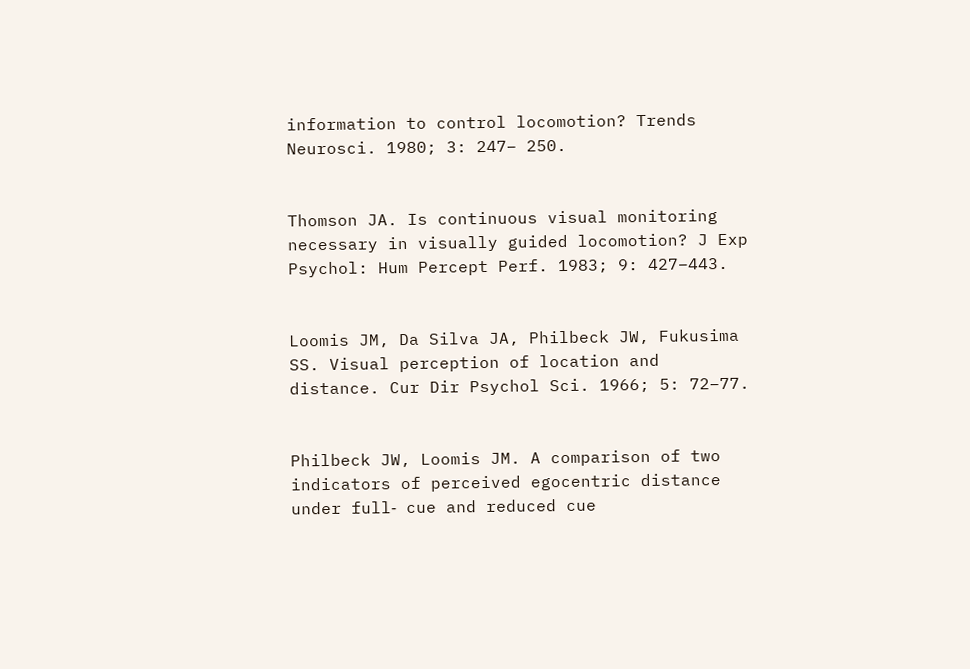information to control locomotion? Trends Neurosci. 1980; 3: 247– 250.


Thomson JA. Is continuous visual monitoring necessary in visually guided locomotion? J Exp Psychol: Hum Percept Perf. 1983; 9: 427–443.


Loomis JM, Da Silva JA, Philbeck JW, Fukusima SS. Visual perception of location and distance. Cur Dir Psychol Sci. 1966; 5: 72–77.


Philbeck JW, Loomis JM. A comparison of two indicators of perceived egocentric distance under full‐ cue and reduced cue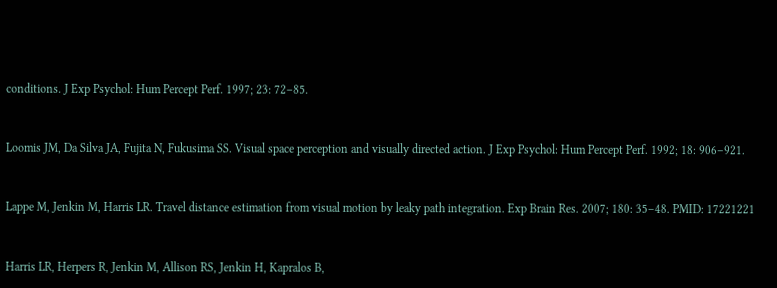conditions. J Exp Psychol: Hum Percept Perf. 1997; 23: 72–85.


Loomis JM, Da Silva JA, Fujita N, Fukusima SS. Visual space perception and visually directed action. J Exp Psychol: Hum Percept Perf. 1992; 18: 906–921.


Lappe M, Jenkin M, Harris LR. Travel distance estimation from visual motion by leaky path integration. Exp Brain Res. 2007; 180: 35–48. PMID: 17221221


Harris LR, Herpers R, Jenkin M, Allison RS, Jenkin H, Kapralos B,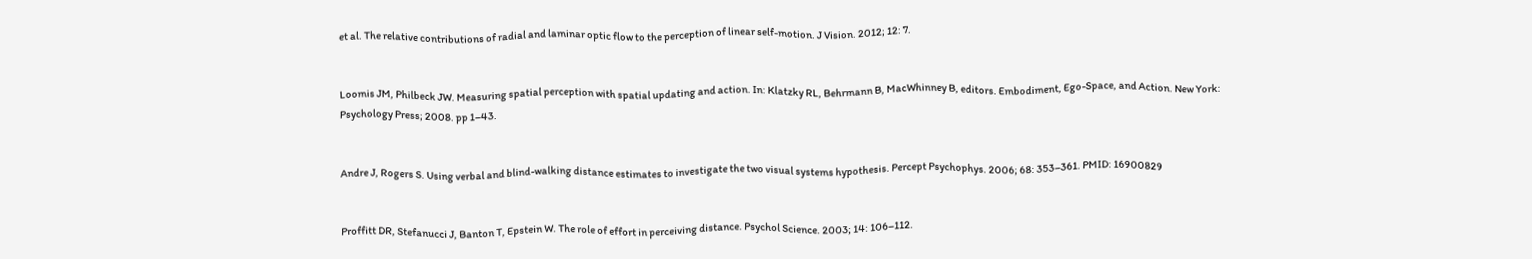et al. The relative contributions of radial and laminar optic flow to the perception of linear self-motion. J Vision. 2012; 12: 7.


Loomis JM, Philbeck JW. Measuring spatial perception with spatial updating and action. In: Klatzky RL, Behrmann B, MacWhinney B, editors. Embodiment, Ego-Space, and Action. New York: Psychology Press; 2008. pp 1–43.


Andre J, Rogers S. Using verbal and blind-walking distance estimates to investigate the two visual systems hypothesis. Percept Psychophys. 2006; 68: 353–361. PMID: 16900829


Proffitt DR, Stefanucci J, Banton T, Epstein W. The role of effort in perceiving distance. Psychol Science. 2003; 14: 106–112.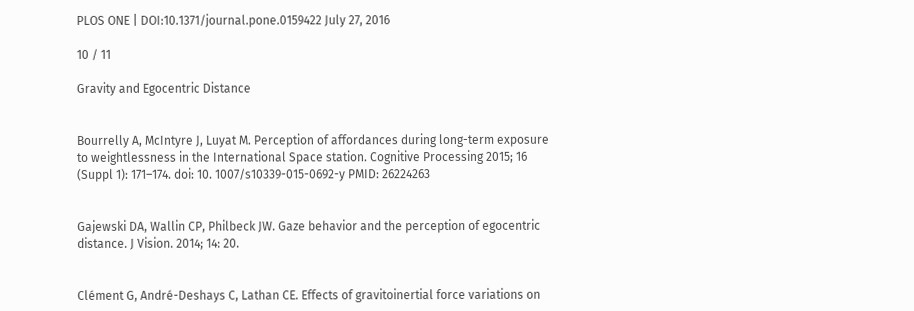PLOS ONE | DOI:10.1371/journal.pone.0159422 July 27, 2016

10 / 11

Gravity and Egocentric Distance


Bourrelly A, McIntyre J, Luyat M. Perception of affordances during long-term exposure to weightlessness in the International Space station. Cognitive Processing 2015; 16 (Suppl 1): 171–174. doi: 10. 1007/s10339-015-0692-y PMID: 26224263


Gajewski DA, Wallin CP, Philbeck JW. Gaze behavior and the perception of egocentric distance. J Vision. 2014; 14: 20.


Clément G, André-Deshays C, Lathan CE. Effects of gravitoinertial force variations on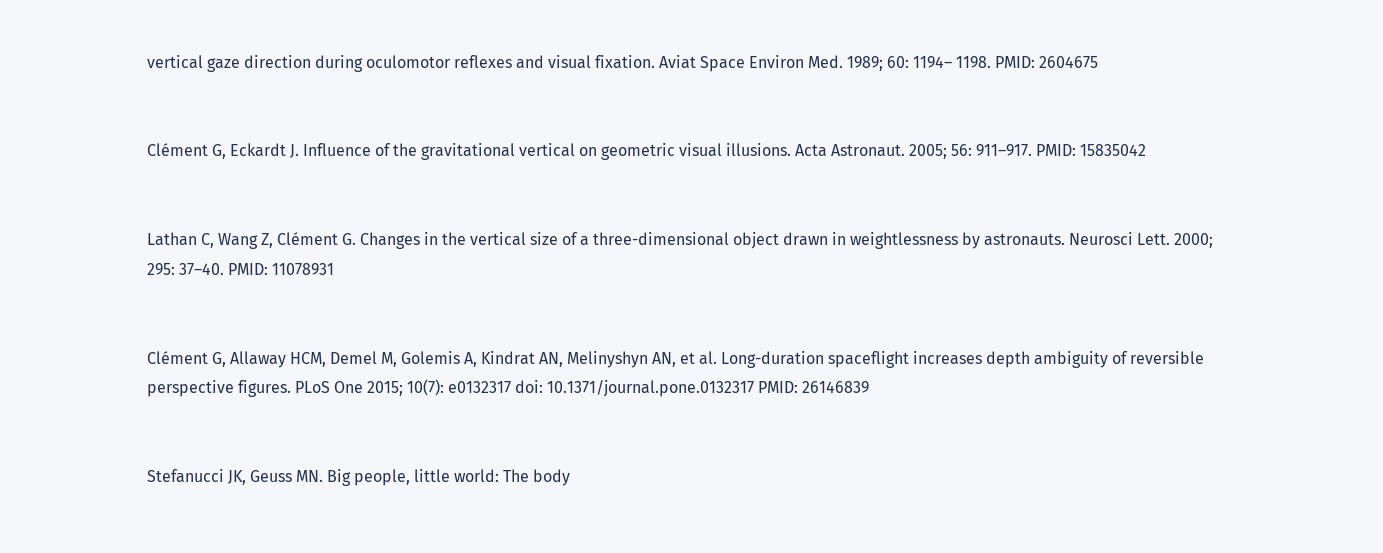vertical gaze direction during oculomotor reflexes and visual fixation. Aviat Space Environ Med. 1989; 60: 1194– 1198. PMID: 2604675


Clément G, Eckardt J. Influence of the gravitational vertical on geometric visual illusions. Acta Astronaut. 2005; 56: 911–917. PMID: 15835042


Lathan C, Wang Z, Clément G. Changes in the vertical size of a three-dimensional object drawn in weightlessness by astronauts. Neurosci Lett. 2000; 295: 37–40. PMID: 11078931


Clément G, Allaway HCM, Demel M, Golemis A, Kindrat AN, Melinyshyn AN, et al. Long-duration spaceflight increases depth ambiguity of reversible perspective figures. PLoS One 2015; 10(7): e0132317 doi: 10.1371/journal.pone.0132317 PMID: 26146839


Stefanucci JK, Geuss MN. Big people, little world: The body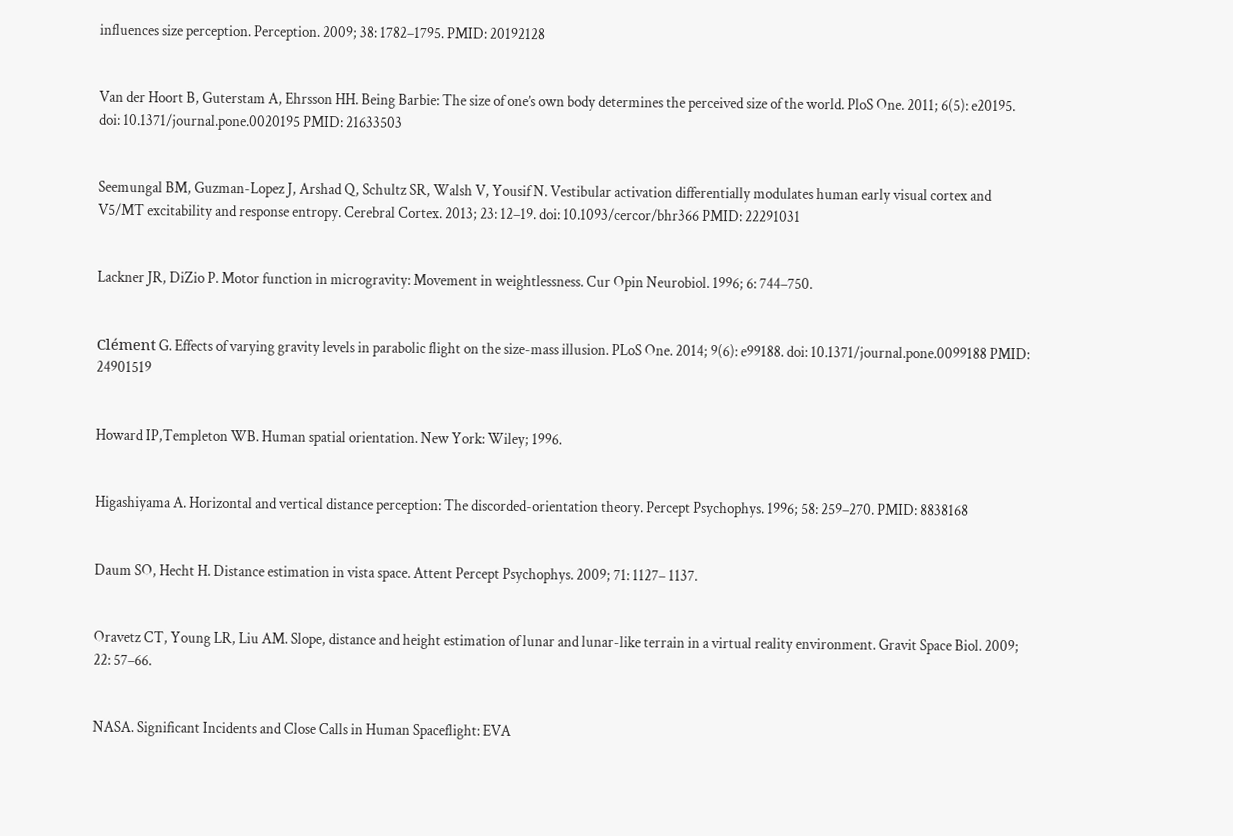influences size perception. Perception. 2009; 38: 1782–1795. PMID: 20192128


Van der Hoort B, Guterstam A, Ehrsson HH. Being Barbie: The size of one’s own body determines the perceived size of the world. PloS One. 2011; 6(5): e20195. doi: 10.1371/journal.pone.0020195 PMID: 21633503


Seemungal BM, Guzman-Lopez J, Arshad Q, Schultz SR, Walsh V, Yousif N. Vestibular activation differentially modulates human early visual cortex and V5/MT excitability and response entropy. Cerebral Cortex. 2013; 23: 12–19. doi: 10.1093/cercor/bhr366 PMID: 22291031


Lackner JR, DiZio P. Motor function in microgravity: Movement in weightlessness. Cur Opin Neurobiol. 1996; 6: 744–750.


Clément G. Effects of varying gravity levels in parabolic flight on the size-mass illusion. PLoS One. 2014; 9(6): e99188. doi: 10.1371/journal.pone.0099188 PMID: 24901519


Howard IP,Templeton WB. Human spatial orientation. New York: Wiley; 1996.


Higashiyama A. Horizontal and vertical distance perception: The discorded-orientation theory. Percept Psychophys. 1996; 58: 259–270. PMID: 8838168


Daum SO, Hecht H. Distance estimation in vista space. Attent Percept Psychophys. 2009; 71: 1127– 1137.


Oravetz CT, Young LR, Liu AM. Slope, distance and height estimation of lunar and lunar-like terrain in a virtual reality environment. Gravit Space Biol. 2009; 22: 57–66.


NASA. Significant Incidents and Close Calls in Human Spaceflight: EVA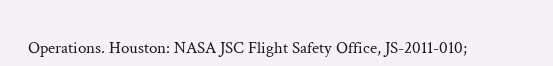Operations. Houston: NASA JSC Flight Safety Office, JS-2011-010;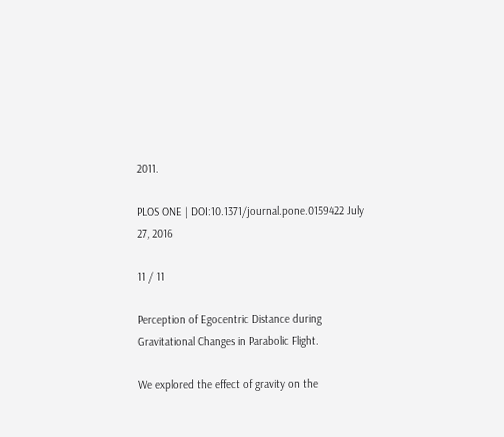2011.

PLOS ONE | DOI:10.1371/journal.pone.0159422 July 27, 2016

11 / 11

Perception of Egocentric Distance during Gravitational Changes in Parabolic Flight.

We explored the effect of gravity on the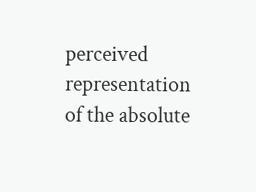perceived representation of the absolute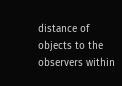distance of objects to the observers within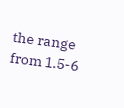the range from 1.5-6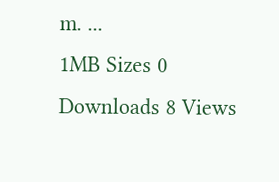m. ...
1MB Sizes 0 Downloads 8 Views